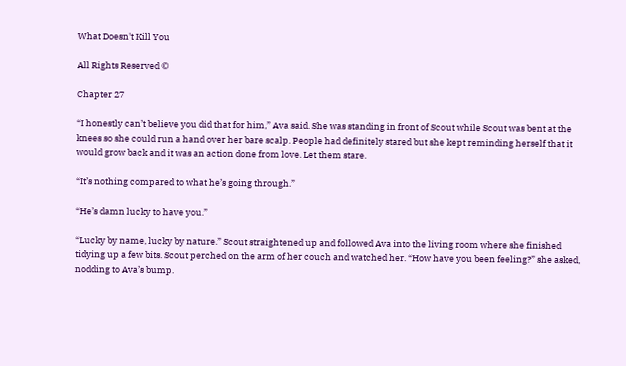What Doesn't Kill You

All Rights Reserved ©

Chapter 27

“I honestly can’t believe you did that for him,” Ava said. She was standing in front of Scout while Scout was bent at the knees so she could run a hand over her bare scalp. People had definitely stared but she kept reminding herself that it would grow back and it was an action done from love. Let them stare.

“It’s nothing compared to what he’s going through.”

“He’s damn lucky to have you.”

“Lucky by name, lucky by nature.” Scout straightened up and followed Ava into the living room where she finished tidying up a few bits. Scout perched on the arm of her couch and watched her. “How have you been feeling?” she asked, nodding to Ava’s bump.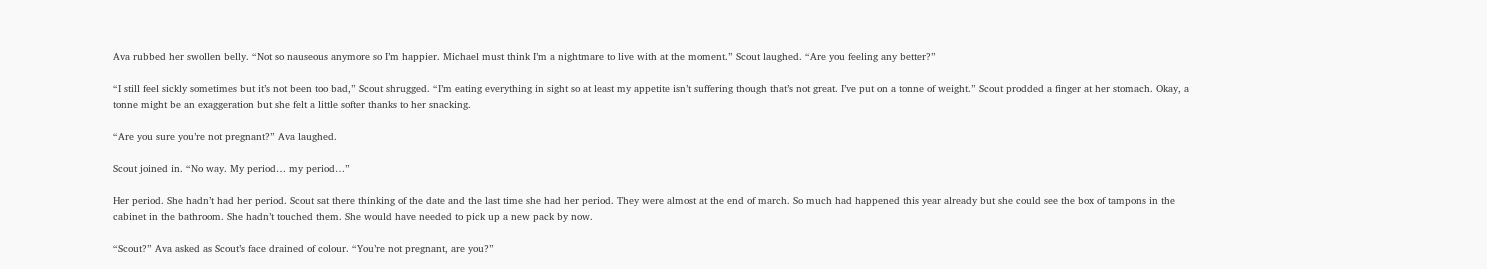Ava rubbed her swollen belly. “Not so nauseous anymore so I’m happier. Michael must think I’m a nightmare to live with at the moment.” Scout laughed. “Are you feeling any better?”

“I still feel sickly sometimes but it’s not been too bad,” Scout shrugged. “I’m eating everything in sight so at least my appetite isn’t suffering though that’s not great. I’ve put on a tonne of weight.” Scout prodded a finger at her stomach. Okay, a tonne might be an exaggeration but she felt a little softer thanks to her snacking.

“Are you sure you’re not pregnant?” Ava laughed.

Scout joined in. “No way. My period… my period…”

Her period. She hadn’t had her period. Scout sat there thinking of the date and the last time she had her period. They were almost at the end of march. So much had happened this year already but she could see the box of tampons in the cabinet in the bathroom. She hadn’t touched them. She would have needed to pick up a new pack by now.

“Scout?” Ava asked as Scout’s face drained of colour. “You’re not pregnant, are you?”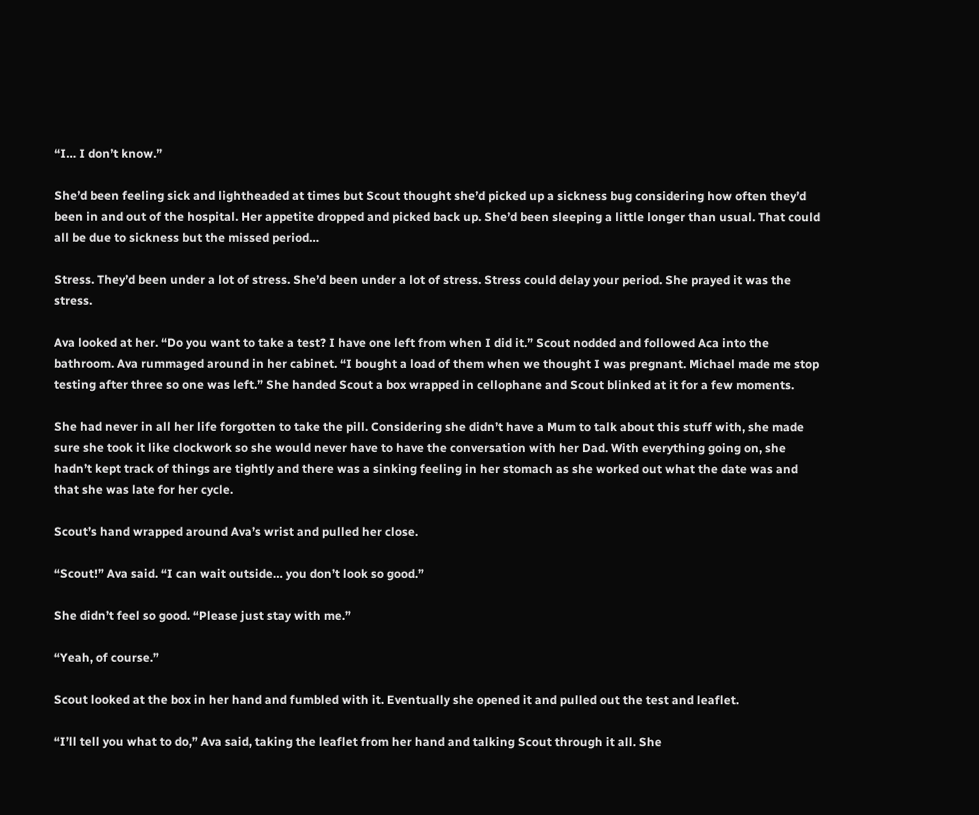“I… I don’t know.”

She’d been feeling sick and lightheaded at times but Scout thought she’d picked up a sickness bug considering how often they’d been in and out of the hospital. Her appetite dropped and picked back up. She’d been sleeping a little longer than usual. That could all be due to sickness but the missed period…

Stress. They’d been under a lot of stress. She’d been under a lot of stress. Stress could delay your period. She prayed it was the stress.

Ava looked at her. “Do you want to take a test? I have one left from when I did it.” Scout nodded and followed Aca into the bathroom. Ava rummaged around in her cabinet. “I bought a load of them when we thought I was pregnant. Michael made me stop testing after three so one was left.” She handed Scout a box wrapped in cellophane and Scout blinked at it for a few moments.

She had never in all her life forgotten to take the pill. Considering she didn’t have a Mum to talk about this stuff with, she made sure she took it like clockwork so she would never have to have the conversation with her Dad. With everything going on, she hadn’t kept track of things are tightly and there was a sinking feeling in her stomach as she worked out what the date was and that she was late for her cycle.

Scout’s hand wrapped around Ava’s wrist and pulled her close.

“Scout!” Ava said. “I can wait outside… you don’t look so good.”

She didn’t feel so good. “Please just stay with me.”

“Yeah, of course.”

Scout looked at the box in her hand and fumbled with it. Eventually she opened it and pulled out the test and leaflet.

“I’ll tell you what to do,” Ava said, taking the leaflet from her hand and talking Scout through it all. She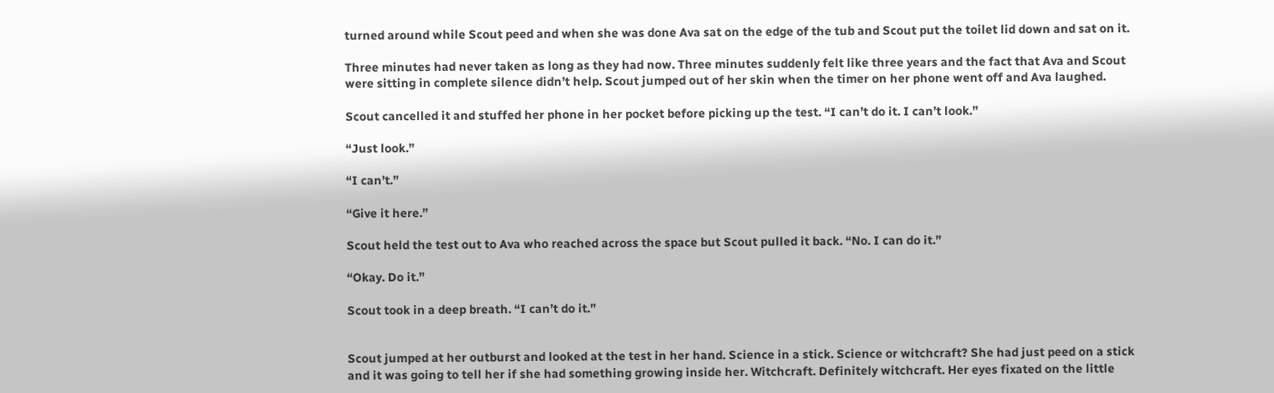turned around while Scout peed and when she was done Ava sat on the edge of the tub and Scout put the toilet lid down and sat on it.

Three minutes had never taken as long as they had now. Three minutes suddenly felt like three years and the fact that Ava and Scout were sitting in complete silence didn’t help. Scout jumped out of her skin when the timer on her phone went off and Ava laughed.

Scout cancelled it and stuffed her phone in her pocket before picking up the test. “I can’t do it. I can’t look.”

“Just look.”

“I can’t.”

“Give it here.”

Scout held the test out to Ava who reached across the space but Scout pulled it back. “No. I can do it.”

“Okay. Do it.”

Scout took in a deep breath. “I can’t do it.”


Scout jumped at her outburst and looked at the test in her hand. Science in a stick. Science or witchcraft? She had just peed on a stick and it was going to tell her if she had something growing inside her. Witchcraft. Definitely witchcraft. Her eyes fixated on the little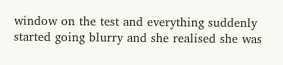window on the test and everything suddenly started going blurry and she realised she was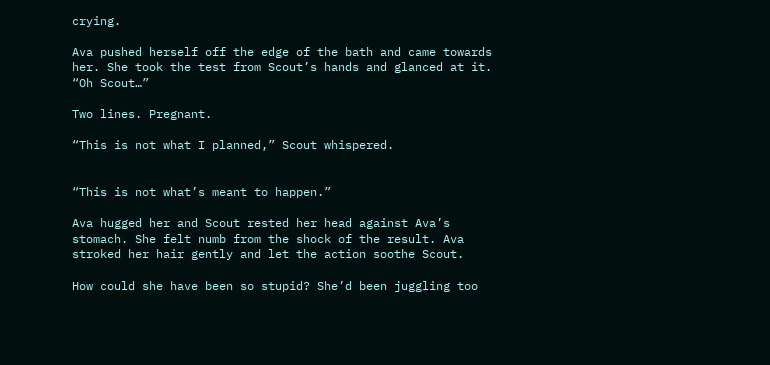crying.

Ava pushed herself off the edge of the bath and came towards her. She took the test from Scout’s hands and glanced at it. “Oh Scout…”

Two lines. Pregnant.

“This is not what I planned,” Scout whispered.


“This is not what’s meant to happen.”

Ava hugged her and Scout rested her head against Ava’s stomach. She felt numb from the shock of the result. Ava stroked her hair gently and let the action soothe Scout.

How could she have been so stupid? She’d been juggling too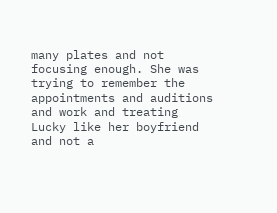many plates and not focusing enough. She was trying to remember the appointments and auditions and work and treating Lucky like her boyfriend and not a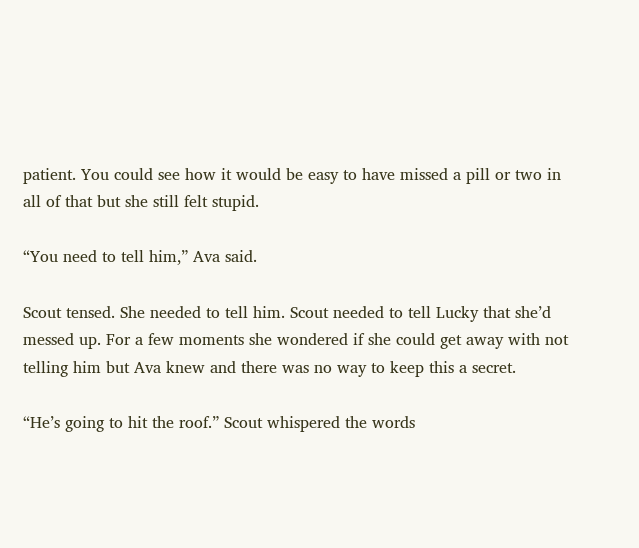patient. You could see how it would be easy to have missed a pill or two in all of that but she still felt stupid.

“You need to tell him,” Ava said.

Scout tensed. She needed to tell him. Scout needed to tell Lucky that she’d messed up. For a few moments she wondered if she could get away with not telling him but Ava knew and there was no way to keep this a secret.

“He’s going to hit the roof.” Scout whispered the words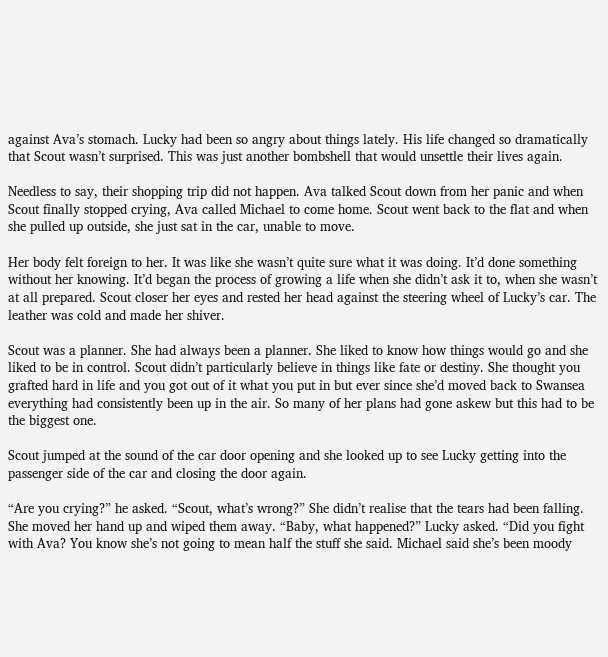against Ava’s stomach. Lucky had been so angry about things lately. His life changed so dramatically that Scout wasn’t surprised. This was just another bombshell that would unsettle their lives again.

Needless to say, their shopping trip did not happen. Ava talked Scout down from her panic and when Scout finally stopped crying, Ava called Michael to come home. Scout went back to the flat and when she pulled up outside, she just sat in the car, unable to move.

Her body felt foreign to her. It was like she wasn’t quite sure what it was doing. It’d done something without her knowing. It’d began the process of growing a life when she didn’t ask it to, when she wasn’t at all prepared. Scout closer her eyes and rested her head against the steering wheel of Lucky’s car. The leather was cold and made her shiver.

Scout was a planner. She had always been a planner. She liked to know how things would go and she liked to be in control. Scout didn’t particularly believe in things like fate or destiny. She thought you grafted hard in life and you got out of it what you put in but ever since she’d moved back to Swansea everything had consistently been up in the air. So many of her plans had gone askew but this had to be the biggest one.

Scout jumped at the sound of the car door opening and she looked up to see Lucky getting into the passenger side of the car and closing the door again.

“Are you crying?” he asked. “Scout, what’s wrong?” She didn’t realise that the tears had been falling. She moved her hand up and wiped them away. “Baby, what happened?” Lucky asked. “Did you fight with Ava? You know she’s not going to mean half the stuff she said. Michael said she’s been moody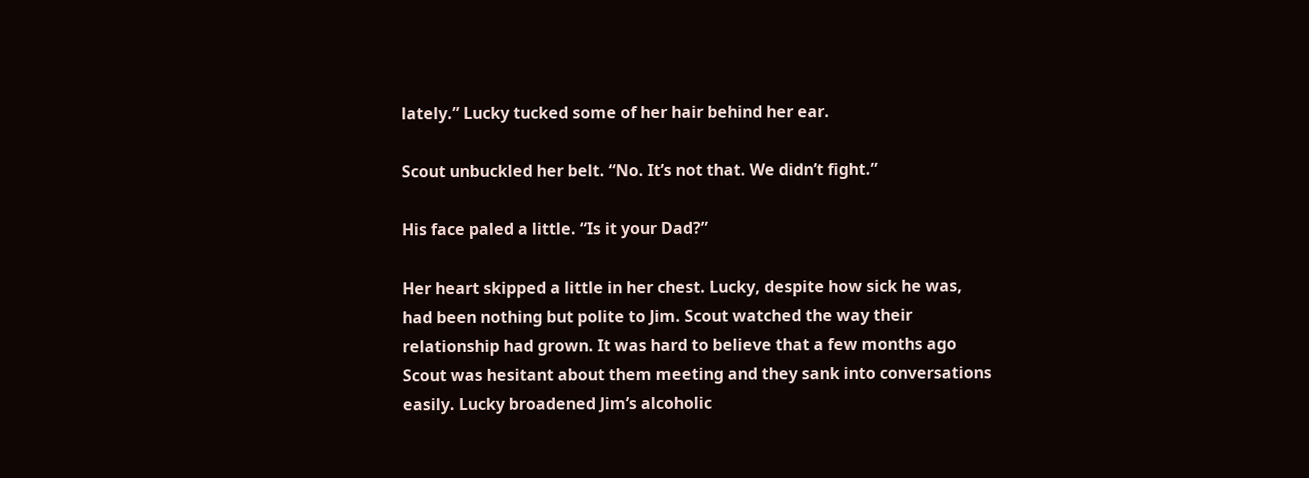lately.” Lucky tucked some of her hair behind her ear.

Scout unbuckled her belt. “No. It’s not that. We didn’t fight.”

His face paled a little. “Is it your Dad?”

Her heart skipped a little in her chest. Lucky, despite how sick he was, had been nothing but polite to Jim. Scout watched the way their relationship had grown. It was hard to believe that a few months ago Scout was hesitant about them meeting and they sank into conversations easily. Lucky broadened Jim’s alcoholic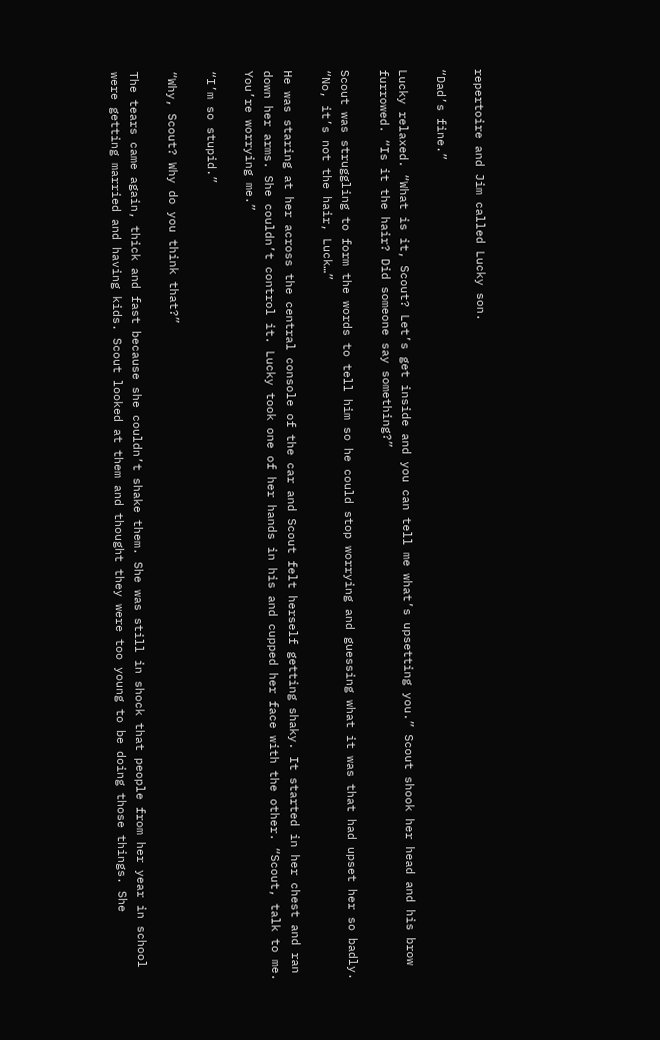repertoire and Jim called Lucky son.

“Dad’s fine.”

Lucky relaxed. “What is it, Scout? Let’s get inside and you can tell me what’s upsetting you.” Scout shook her head and his brow furrowed. “Is it the hair? Did someone say something?”

Scout was struggling to form the words to tell him so he could stop worrying and guessing what it was that had upset her so badly. “No, it’s not the hair, Luck…”

He was staring at her across the central console of the car and Scout felt herself getting shaky. It started in her chest and ran down her arms. She couldn’t control it. Lucky took one of her hands in his and cupped her face with the other. “Scout, talk to me. You’re worrying me.”

“I’m so stupid.”

“Why, Scout? Why do you think that?”

The tears came again, thick and fast because she couldn’t shake them. She was still in shock that people from her year in school were getting married and having kids. Scout looked at them and thought they were too young to be doing those things. She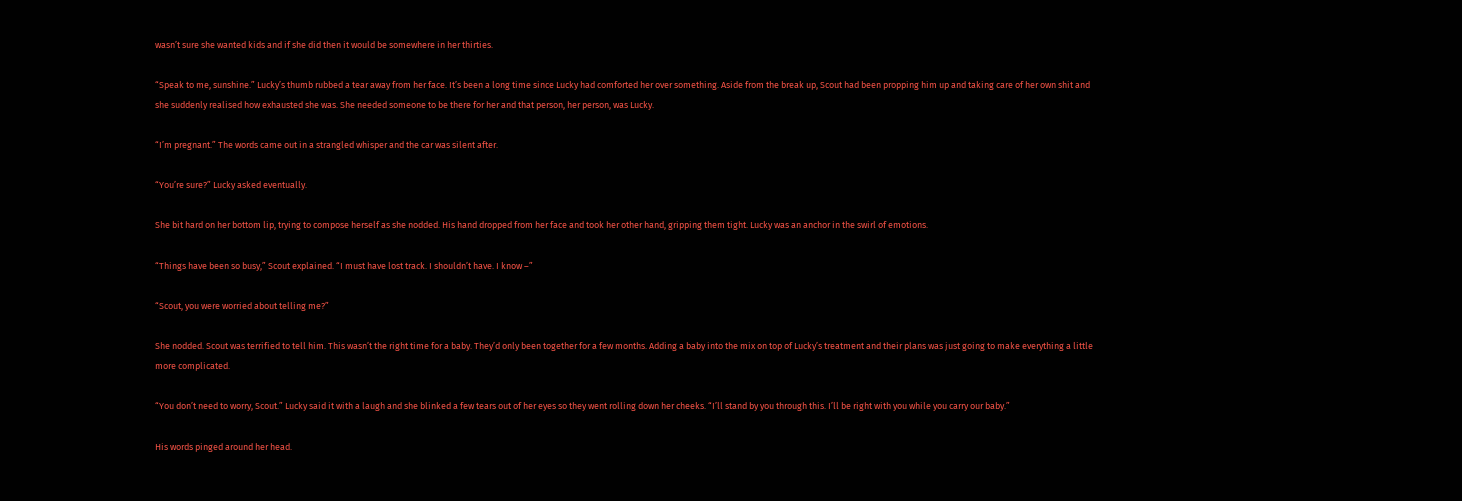wasn’t sure she wanted kids and if she did then it would be somewhere in her thirties.

“Speak to me, sunshine.” Lucky’s thumb rubbed a tear away from her face. It’s been a long time since Lucky had comforted her over something. Aside from the break up, Scout had been propping him up and taking care of her own shit and she suddenly realised how exhausted she was. She needed someone to be there for her and that person, her person, was Lucky.

“I’m pregnant.” The words came out in a strangled whisper and the car was silent after.

“You’re sure?” Lucky asked eventually.

She bit hard on her bottom lip, trying to compose herself as she nodded. His hand dropped from her face and took her other hand, gripping them tight. Lucky was an anchor in the swirl of emotions.

“Things have been so busy,” Scout explained. “I must have lost track. I shouldn’t have. I know –”

“Scout, you were worried about telling me?”

She nodded. Scout was terrified to tell him. This wasn’t the right time for a baby. They’d only been together for a few months. Adding a baby into the mix on top of Lucky’s treatment and their plans was just going to make everything a little more complicated.

“You don’t need to worry, Scout.” Lucky said it with a laugh and she blinked a few tears out of her eyes so they went rolling down her cheeks. “I’ll stand by you through this. I’ll be right with you while you carry our baby.”

His words pinged around her head.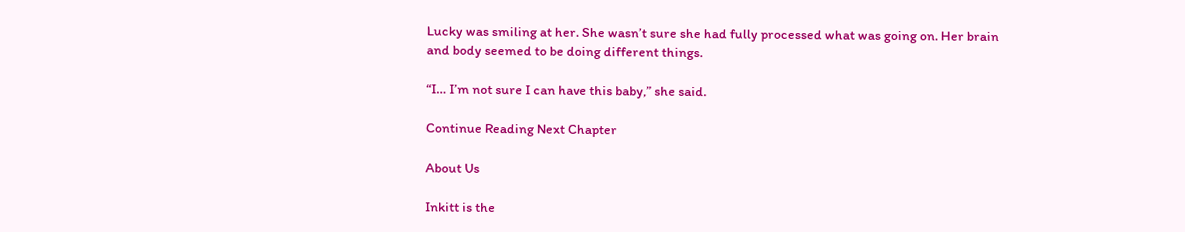Lucky was smiling at her. She wasn’t sure she had fully processed what was going on. Her brain and body seemed to be doing different things.

“I… I’m not sure I can have this baby,” she said.

Continue Reading Next Chapter

About Us

Inkitt is the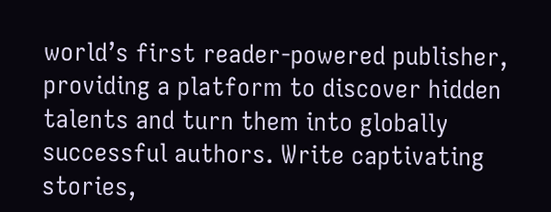world’s first reader-powered publisher, providing a platform to discover hidden talents and turn them into globally successful authors. Write captivating stories,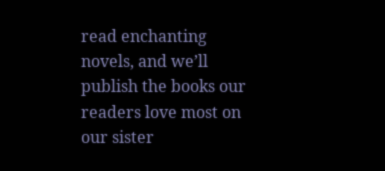read enchanting novels, and we’ll publish the books our readers love most on our sister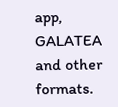app, GALATEA and other formats.